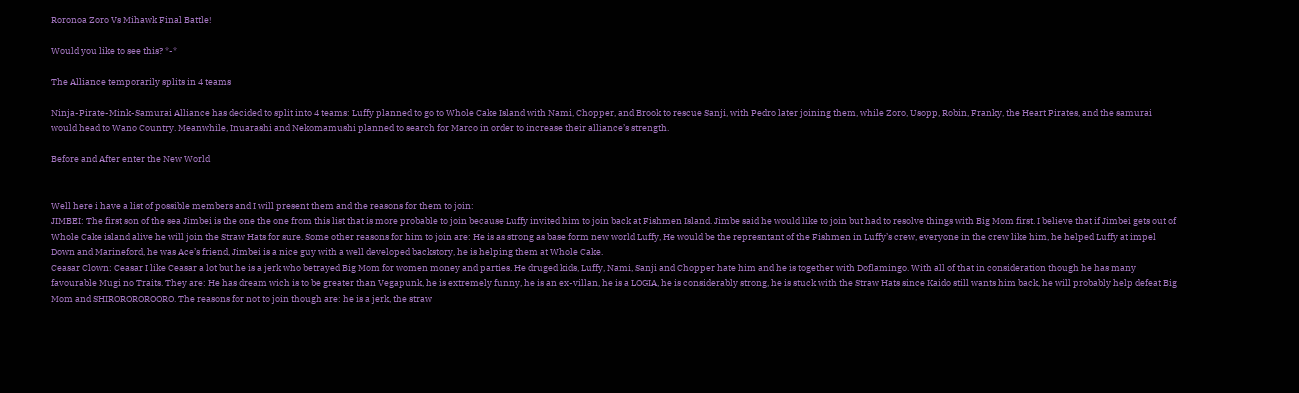Roronoa Zoro Vs Mihawk Final Battle!

Would you like to see this? *-*

The Alliance temporarily splits in 4 teams

Ninja-Pirate-Mink-Samurai Alliance has decided to split into 4 teams: Luffy planned to go to Whole Cake Island with Nami, Chopper, and Brook to rescue Sanji, with Pedro later joining them, while Zoro, Usopp, Robin, Franky, the Heart Pirates, and the samurai would head to Wano Country. Meanwhile, Inuarashi and Nekomamushi planned to search for Marco in order to increase their alliance’s strength.

Before and After enter the New World


Well here i have a list of possible members and I will present them and the reasons for them to join:
JIMBEI: The first son of the sea Jimbei is the one the one from this list that is more probable to join because Luffy invited him to join back at Fishmen Island. Jimbe said he would like to join but had to resolve things with Big Mom first. I believe that if Jimbei gets out of Whole Cake island alive he will join the Straw Hats for sure. Some other reasons for him to join are: He is as strong as base form new world Luffy, He would be the represntant of the Fishmen in Luffy’s crew, everyone in the crew like him, he helped Luffy at impel Down and Marineford, he was Ace’s friend, Jimbei is a nice guy with a well developed backstory, he is helping them at Whole Cake.
Ceasar Clown: Ceasar I like Ceasar a lot but he is a jerk who betrayed Big Mom for women money and parties. He druged kids, Luffy, Nami, Sanji and Chopper hate him and he is together with Doflamingo. With all of that in consideration though he has many favourable Mugi no Traits. They are: He has dream wich is to be greater than Vegapunk, he is extremely funny, he is an ex-villan, he is a LOGIA, he is considerably strong, he is stuck with the Straw Hats since Kaido still wants him back, he will probably help defeat Big Mom and SHIROROROROORO. The reasons for not to join though are: he is a jerk, the straw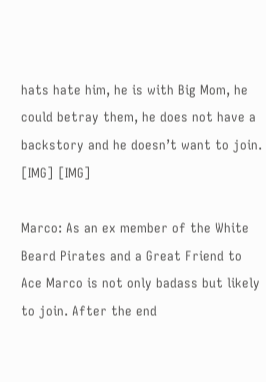hats hate him, he is with Big Mom, he could betray them, he does not have a backstory and he doesn’t want to join.
[IMG] [IMG]

Marco: As an ex member of the White Beard Pirates and a Great Friend to Ace Marco is not only badass but likely to join. After the end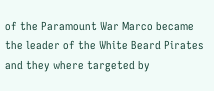of the Paramount War Marco became the leader of the White Beard Pirates and they where targeted by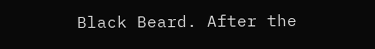Black Beard. After the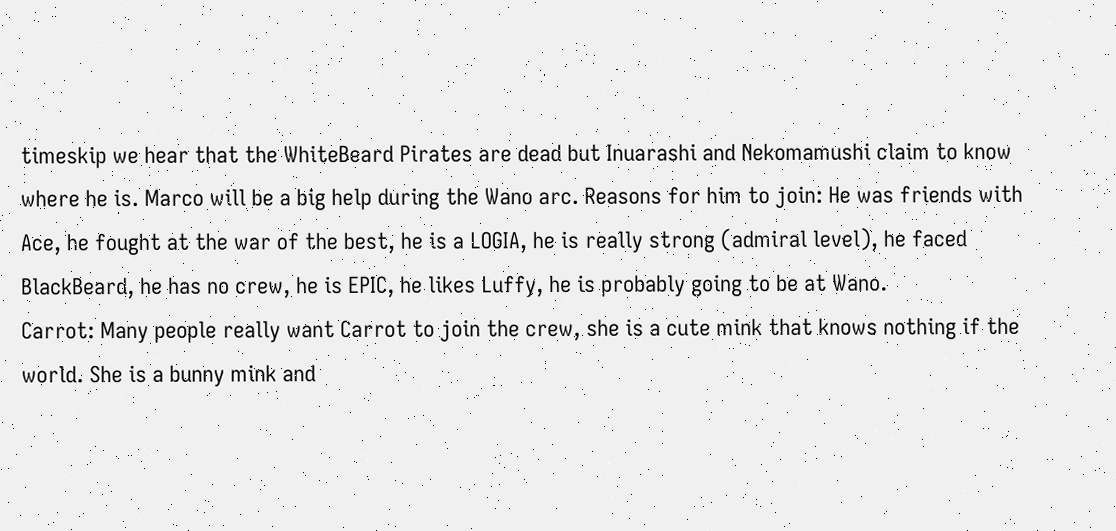timeskip we hear that the WhiteBeard Pirates are dead but Inuarashi and Nekomamushi claim to know where he is. Marco will be a big help during the Wano arc. Reasons for him to join: He was friends with Ace, he fought at the war of the best, he is a LOGIA, he is really strong (admiral level), he faced BlackBeard, he has no crew, he is EPIC, he likes Luffy, he is probably going to be at Wano.
Carrot: Many people really want Carrot to join the crew, she is a cute mink that knows nothing if the world. She is a bunny mink and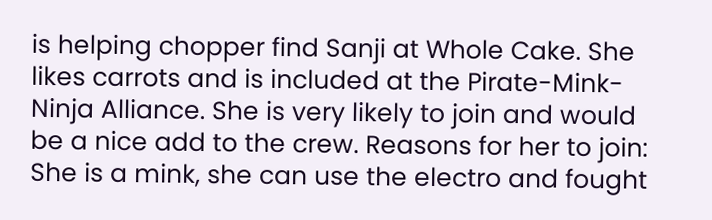is helping chopper find Sanji at Whole Cake. She likes carrots and is included at the Pirate-Mink-Ninja Alliance. She is very likely to join and would be a nice add to the crew. Reasons for her to join: She is a mink, she can use the electro and fought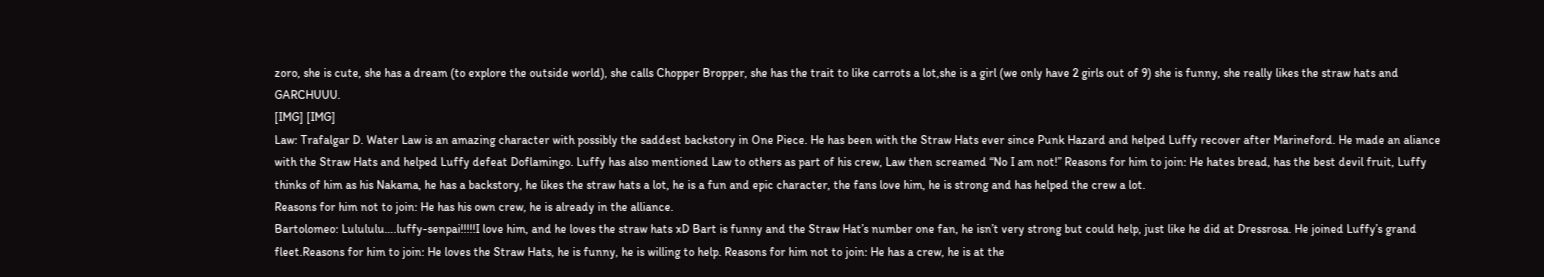zoro, she is cute, she has a dream (to explore the outside world), she calls Chopper Bropper, she has the trait to like carrots a lot,she is a girl (we only have 2 girls out of 9) she is funny, she really likes the straw hats and GARCHUUU.
[IMG] [IMG]
Law: Trafalgar D. Water Law is an amazing character with possibly the saddest backstory in One Piece. He has been with the Straw Hats ever since Punk Hazard and helped Luffy recover after Marineford. He made an aliance with the Straw Hats and helped Luffy defeat Doflamingo. Luffy has also mentioned Law to others as part of his crew, Law then screamed “No I am not!” Reasons for him to join: He hates bread, has the best devil fruit, Luffy thinks of him as his Nakama, he has a backstory, he likes the straw hats a lot, he is a fun and epic character, the fans love him, he is strong and has helped the crew a lot.
Reasons for him not to join: He has his own crew, he is already in the alliance.
Bartolomeo: Lulululu….luffy-senpai!!!!!I love him, and he loves the straw hats xD Bart is funny and the Straw Hat’s number one fan, he isn’t very strong but could help, just like he did at Dressrosa. He joined Luffy’s grand fleet.Reasons for him to join: He loves the Straw Hats, he is funny, he is willing to help. Reasons for him not to join: He has a crew, he is at the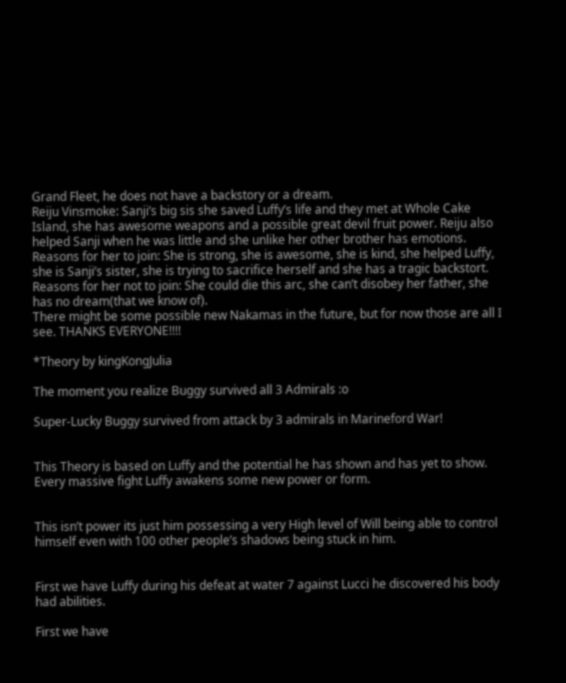Grand Fleet, he does not have a backstory or a dream.
Reiju Vinsmoke: Sanji’s big sis she saved Luffy’s life and they met at Whole Cake Island, she has awesome weapons and a possible great devil fruit power. Reiju also helped Sanji when he was little and she unlike her other brother has emotions. Reasons for her to join: She is strong, she is awesome, she is kind, she helped Luffy, she is Sanji’s sister, she is trying to sacrifice herself and she has a tragic backstort.
Reasons for her not to join: She could die this arc, she can’t disobey her father, she has no dream(that we know of).
There might be some possible new Nakamas in the future, but for now those are all I see. THANKS EVERYONE!!!!

*Theory by kingKongJulia

The moment you realize Buggy survived all 3 Admirals :o

Super-Lucky Buggy survived from attack by 3 admirals in Marineford War!


This Theory is based on Luffy and the potential he has shown and has yet to show. Every massive fight Luffy awakens some new power or form.


This isn’t power its just him possessing a very High level of Will being able to control himself even with 100 other people’s shadows being stuck in him.


First we have Luffy during his defeat at water 7 against Lucci he discovered his body had abilities.

First we have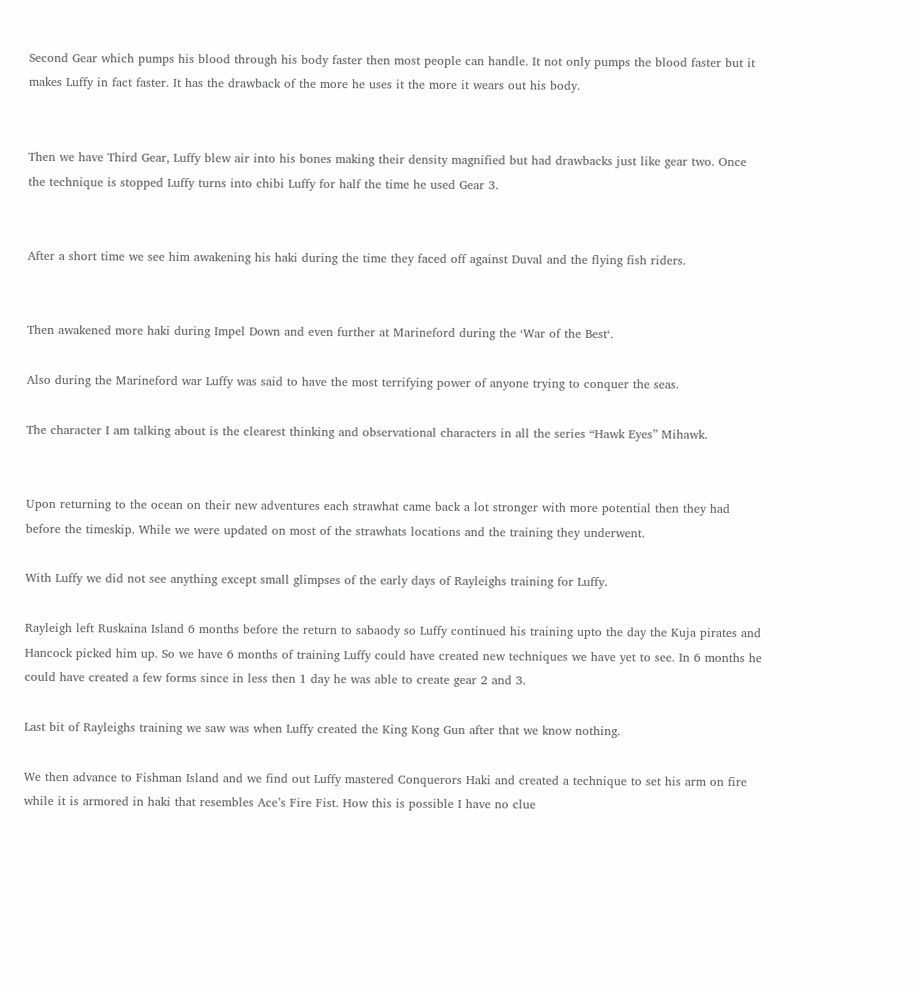Second Gear which pumps his blood through his body faster then most people can handle. It not only pumps the blood faster but it makes Luffy in fact faster. It has the drawback of the more he uses it the more it wears out his body.


Then we have Third Gear, Luffy blew air into his bones making their density magnified but had drawbacks just like gear two. Once the technique is stopped Luffy turns into chibi Luffy for half the time he used Gear 3.


After a short time we see him awakening his haki during the time they faced off against Duval and the flying fish riders.


Then awakened more haki during Impel Down and even further at Marineford during the ‘War of the Best‘.

Also during the Marineford war Luffy was said to have the most terrifying power of anyone trying to conquer the seas.

The character I am talking about is the clearest thinking and observational characters in all the series “Hawk Eyes” Mihawk.


Upon returning to the ocean on their new adventures each strawhat came back a lot stronger with more potential then they had before the timeskip. While we were updated on most of the strawhats locations and the training they underwent.

With Luffy we did not see anything except small glimpses of the early days of Rayleighs training for Luffy.

Rayleigh left Ruskaina Island 6 months before the return to sabaody so Luffy continued his training upto the day the Kuja pirates and Hancock picked him up. So we have 6 months of training Luffy could have created new techniques we have yet to see. In 6 months he could have created a few forms since in less then 1 day he was able to create gear 2 and 3.

Last bit of Rayleighs training we saw was when Luffy created the King Kong Gun after that we know nothing.

We then advance to Fishman Island and we find out Luffy mastered Conquerors Haki and created a technique to set his arm on fire while it is armored in haki that resembles Ace’s Fire Fist. How this is possible I have no clue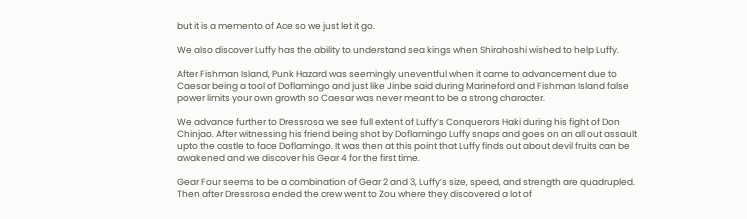but it is a memento of Ace so we just let it go.

We also discover Luffy has the ability to understand sea kings when Shirahoshi wished to help Luffy.

After Fishman Island, Punk Hazard was seemingly uneventful when it came to advancement due to Caesar being a tool of Doflamingo and just like Jinbe said during Marineford and Fishman Island false power limits your own growth so Caesar was never meant to be a strong character.

We advance further to Dressrosa we see full extent of Luffy’s Conquerors Haki during his fight of Don Chinjao. After witnessing his friend being shot by Doflamingo Luffy snaps and goes on an all out assault upto the castle to face Doflamingo. It was then at this point that Luffy finds out about devil fruits can be awakened and we discover his Gear 4 for the first time.

Gear Four seems to be a combination of Gear 2 and 3, Luffy’s size, speed, and strength are quadrupled. Then after Dressrosa ended the crew went to Zou where they discovered a lot of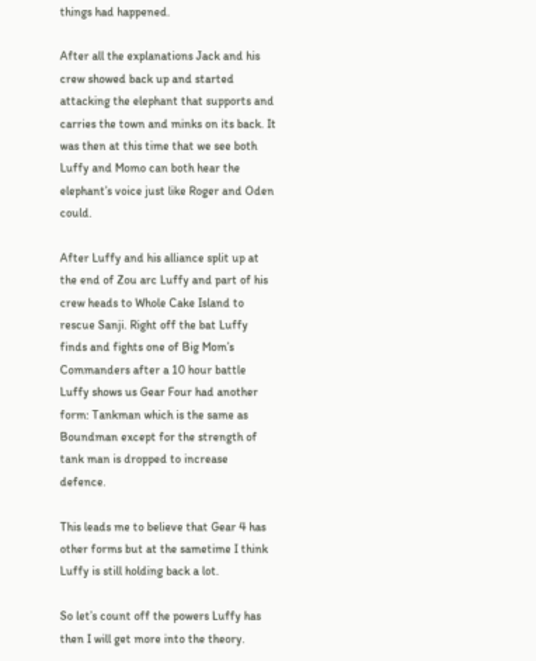things had happened.

After all the explanations Jack and his crew showed back up and started attacking the elephant that supports and carries the town and minks on its back. It was then at this time that we see both Luffy and Momo can both hear the elephant’s voice just like Roger and Oden could.

After Luffy and his alliance split up at the end of Zou arc Luffy and part of his crew heads to Whole Cake Island to rescue Sanji. Right off the bat Luffy finds and fights one of Big Mom’s Commanders after a 10 hour battle Luffy shows us Gear Four had another form: Tankman which is the same as Boundman except for the strength of tank man is dropped to increase defence.

This leads me to believe that Gear 4 has other forms but at the sametime I think Luffy is still holding back a lot.

So let’s count off the powers Luffy has then I will get more into the theory.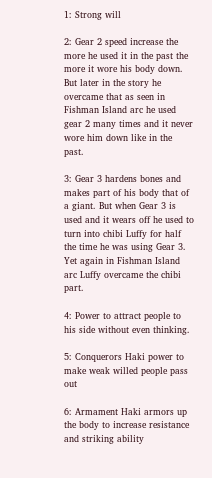1: Strong will

2: Gear 2 speed increase the more he used it in the past the more it wore his body down. But later in the story he overcame that as seen in Fishman Island arc he used gear 2 many times and it never wore him down like in the past.

3: Gear 3 hardens bones and makes part of his body that of a giant. But when Gear 3 is used and it wears off he used to turn into chibi Luffy for half the time he was using Gear 3. Yet again in Fishman Island arc Luffy overcame the chibi part.

4: Power to attract people to his side without even thinking.

5: Conquerors Haki power to make weak willed people pass out

6: Armament Haki armors up the body to increase resistance and striking ability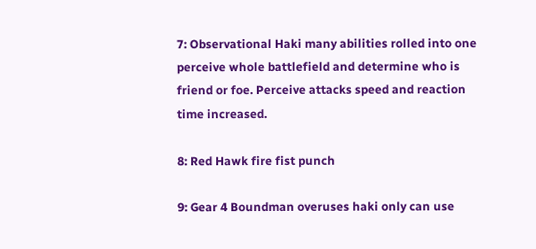7: Observational Haki many abilities rolled into one perceive whole battlefield and determine who is friend or foe. Perceive attacks speed and reaction time increased.

8: Red Hawk fire fist punch

9: Gear 4 Boundman overuses haki only can use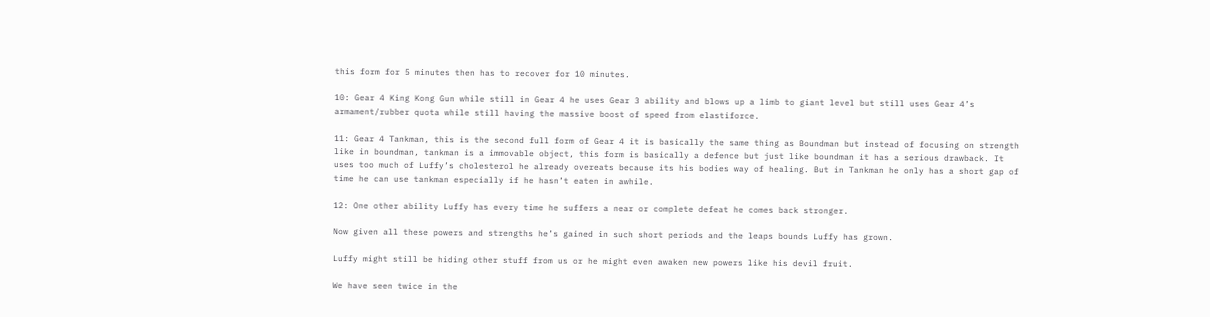this form for 5 minutes then has to recover for 10 minutes.

10: Gear 4 King Kong Gun while still in Gear 4 he uses Gear 3 ability and blows up a limb to giant level but still uses Gear 4’s armament/rubber quota while still having the massive boost of speed from elastiforce.

11: Gear 4 Tankman, this is the second full form of Gear 4 it is basically the same thing as Boundman but instead of focusing on strength like in boundman, tankman is a immovable object, this form is basically a defence but just like boundman it has a serious drawback. It uses too much of Luffy’s cholesterol he already overeats because its his bodies way of healing. But in Tankman he only has a short gap of time he can use tankman especially if he hasn’t eaten in awhile.

12: One other ability Luffy has every time he suffers a near or complete defeat he comes back stronger.

Now given all these powers and strengths he’s gained in such short periods and the leaps bounds Luffy has grown.

Luffy might still be hiding other stuff from us or he might even awaken new powers like his devil fruit.

We have seen twice in the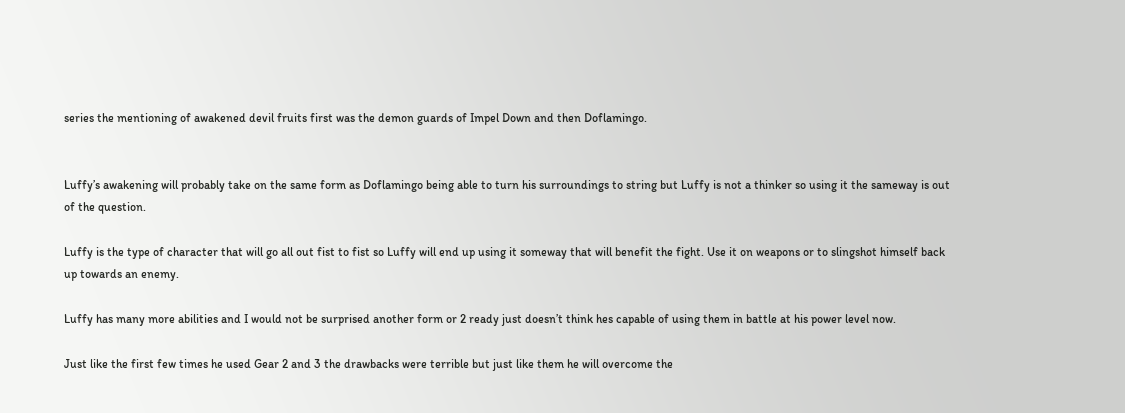series the mentioning of awakened devil fruits first was the demon guards of Impel Down and then Doflamingo.


Luffy’s awakening will probably take on the same form as Doflamingo being able to turn his surroundings to string but Luffy is not a thinker so using it the sameway is out of the question.

Luffy is the type of character that will go all out fist to fist so Luffy will end up using it someway that will benefit the fight. Use it on weapons or to slingshot himself back up towards an enemy.

Luffy has many more abilities and I would not be surprised another form or 2 ready just doesn’t think hes capable of using them in battle at his power level now.

Just like the first few times he used Gear 2 and 3 the drawbacks were terrible but just like them he will overcome the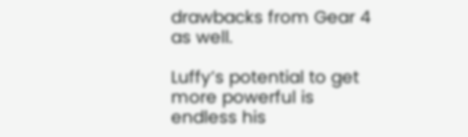drawbacks from Gear 4 as well.

Luffy’s potential to get more powerful is endless his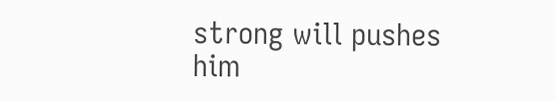strong will pushes him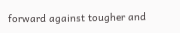forward against tougher and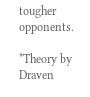tougher opponents.

*Theory by Draven